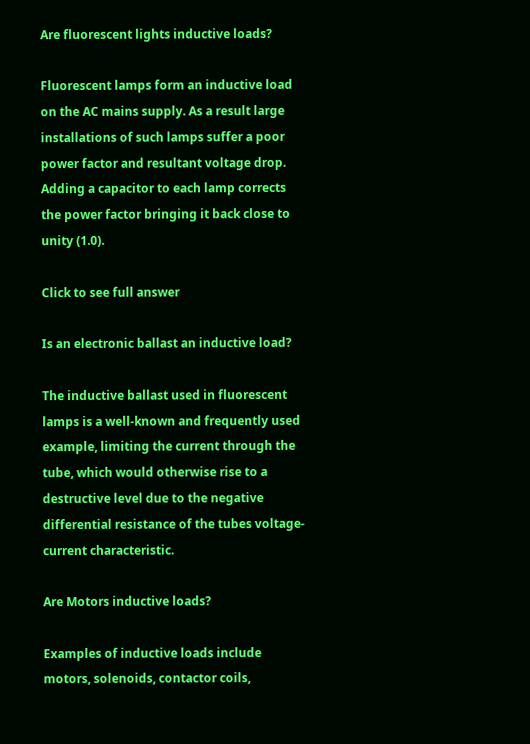Are fluorescent lights inductive loads?

Fluorescent lamps form an inductive load on the AC mains supply. As a result large installations of such lamps suffer a poor power factor and resultant voltage drop. Adding a capacitor to each lamp corrects the power factor bringing it back close to unity (1.0).

Click to see full answer

Is an electronic ballast an inductive load?

The inductive ballast used in fluorescent lamps is a well-known and frequently used example, limiting the current through the tube, which would otherwise rise to a destructive level due to the negative differential resistance of the tubes voltage-current characteristic.

Are Motors inductive loads?

Examples of inductive loads include motors, solenoids, contactor coils,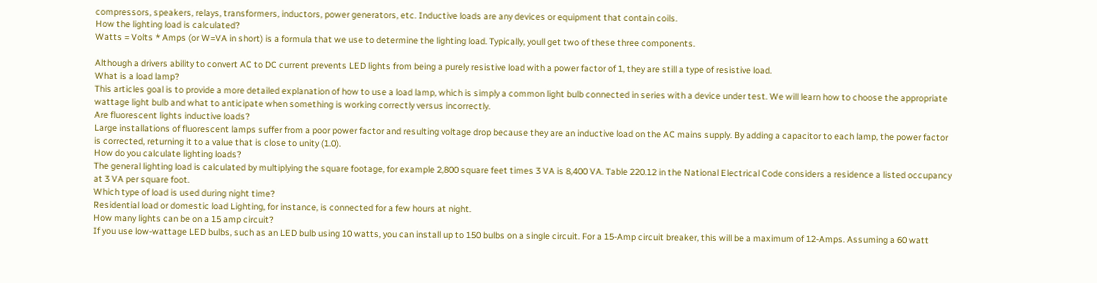compressors, speakers, relays, transformers, inductors, power generators, etc. Inductive loads are any devices or equipment that contain coils.
How the lighting load is calculated?
Watts = Volts * Amps (or W=VA in short) is a formula that we use to determine the lighting load. Typically, youll get two of these three components.

Although a drivers ability to convert AC to DC current prevents LED lights from being a purely resistive load with a power factor of 1, they are still a type of resistive load.
What is a load lamp?
This articles goal is to provide a more detailed explanation of how to use a load lamp, which is simply a common light bulb connected in series with a device under test. We will learn how to choose the appropriate wattage light bulb and what to anticipate when something is working correctly versus incorrectly.
Are fluorescent lights inductive loads?
Large installations of fluorescent lamps suffer from a poor power factor and resulting voltage drop because they are an inductive load on the AC mains supply. By adding a capacitor to each lamp, the power factor is corrected, returning it to a value that is close to unity (1.0).
How do you calculate lighting loads?
The general lighting load is calculated by multiplying the square footage, for example 2,800 square feet times 3 VA is 8,400 VA. Table 220.12 in the National Electrical Code considers a residence a listed occupancy at 3 VA per square foot.
Which type of load is used during night time?
Residential load or domestic load Lighting, for instance, is connected for a few hours at night.
How many lights can be on a 15 amp circuit?
If you use low-wattage LED bulbs, such as an LED bulb using 10 watts, you can install up to 150 bulbs on a single circuit. For a 15-Amp circuit breaker, this will be a maximum of 12-Amps. Assuming a 60 watt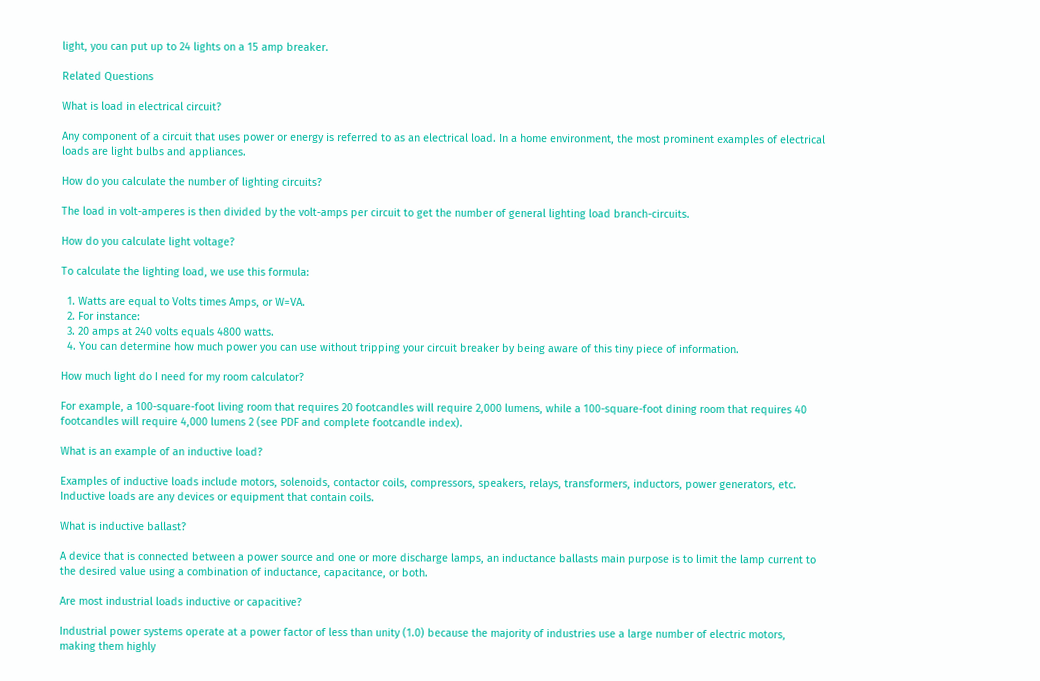light, you can put up to 24 lights on a 15 amp breaker.

Related Questions

What is load in electrical circuit?

Any component of a circuit that uses power or energy is referred to as an electrical load. In a home environment, the most prominent examples of electrical loads are light bulbs and appliances.

How do you calculate the number of lighting circuits?

The load in volt-amperes is then divided by the volt-amps per circuit to get the number of general lighting load branch-circuits.

How do you calculate light voltage?

To calculate the lighting load, we use this formula:

  1. Watts are equal to Volts times Amps, or W=VA.
  2. For instance:
  3. 20 amps at 240 volts equals 4800 watts.
  4. You can determine how much power you can use without tripping your circuit breaker by being aware of this tiny piece of information.

How much light do I need for my room calculator?

For example, a 100-square-foot living room that requires 20 footcandles will require 2,000 lumens, while a 100-square-foot dining room that requires 40 footcandles will require 4,000 lumens 2 (see PDF and complete footcandle index).

What is an example of an inductive load?

Examples of inductive loads include motors, solenoids, contactor coils, compressors, speakers, relays, transformers, inductors, power generators, etc. Inductive loads are any devices or equipment that contain coils.

What is inductive ballast?

A device that is connected between a power source and one or more discharge lamps, an inductance ballasts main purpose is to limit the lamp current to the desired value using a combination of inductance, capacitance, or both.

Are most industrial loads inductive or capacitive?

Industrial power systems operate at a power factor of less than unity (1.0) because the majority of industries use a large number of electric motors, making them highly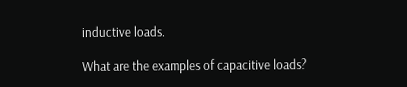inductive loads.

What are the examples of capacitive loads?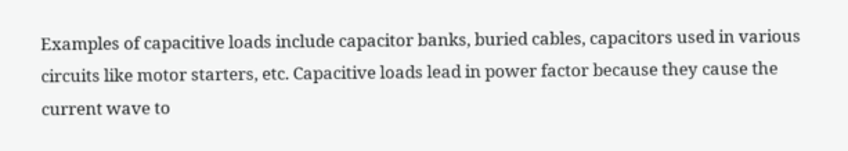Examples of capacitive loads include capacitor banks, buried cables, capacitors used in various circuits like motor starters, etc. Capacitive loads lead in power factor because they cause the current wave to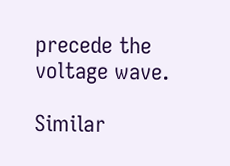precede the voltage wave.

Similar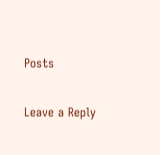Posts

Leave a Reply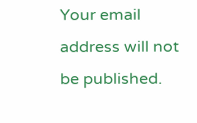Your email address will not be published.